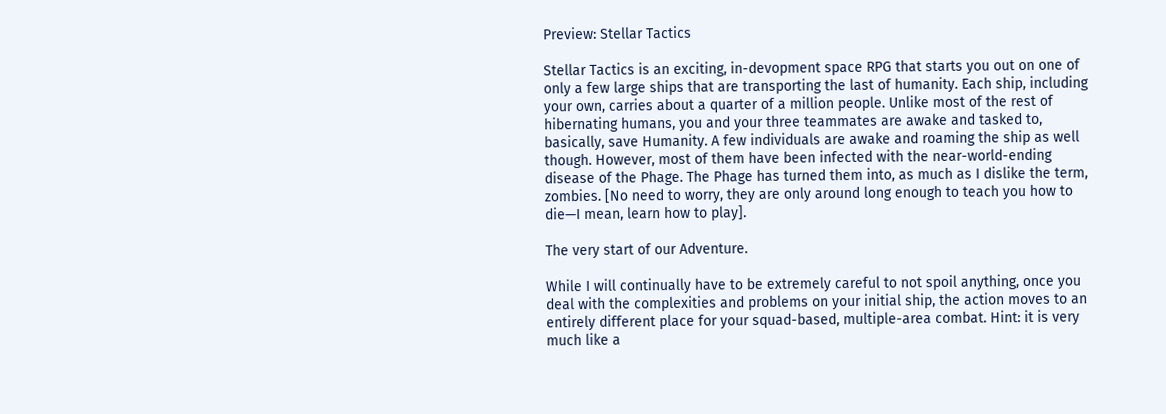Preview: Stellar Tactics

Stellar Tactics is an exciting, in-devopment space RPG that starts you out on one of only a few large ships that are transporting the last of humanity. Each ship, including your own, carries about a quarter of a million people. Unlike most of the rest of hibernating humans, you and your three teammates are awake and tasked to, basically, save Humanity. A few individuals are awake and roaming the ship as well though. However, most of them have been infected with the near-world-ending disease of the Phage. The Phage has turned them into, as much as I dislike the term, zombies. [No need to worry, they are only around long enough to teach you how to die—I mean, learn how to play].

The very start of our Adventure.

While I will continually have to be extremely careful to not spoil anything, once you deal with the complexities and problems on your initial ship, the action moves to an entirely different place for your squad-based, multiple-area combat. Hint: it is very much like a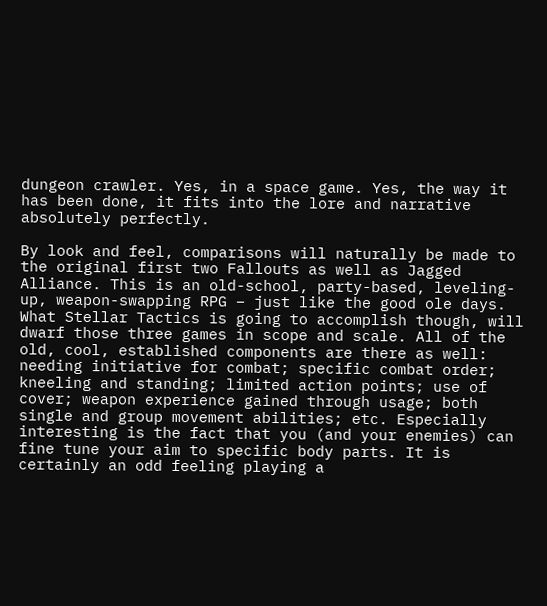dungeon crawler. Yes, in a space game. Yes, the way it has been done, it fits into the lore and narrative absolutely perfectly.

By look and feel, comparisons will naturally be made to the original first two Fallouts as well as Jagged Alliance. This is an old-school, party-based, leveling-up, weapon-swapping RPG – just like the good ole days. What Stellar Tactics is going to accomplish though, will dwarf those three games in scope and scale. All of the old, cool, established components are there as well: needing initiative for combat; specific combat order; kneeling and standing; limited action points; use of cover; weapon experience gained through usage; both single and group movement abilities; etc. Especially interesting is the fact that you (and your enemies) can fine tune your aim to specific body parts. It is certainly an odd feeling playing a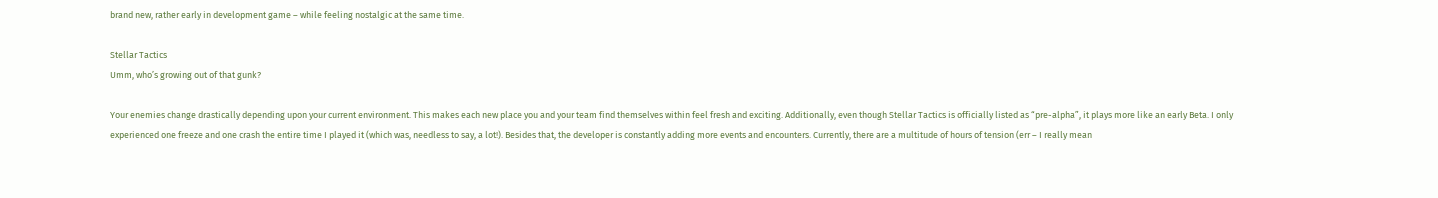brand new, rather early in development game – while feeling nostalgic at the same time.

Stellar Tactics
Umm, who’s growing out of that gunk?

Your enemies change drastically depending upon your current environment. This makes each new place you and your team find themselves within feel fresh and exciting. Additionally, even though Stellar Tactics is officially listed as “pre-alpha”, it plays more like an early Beta. I only experienced one freeze and one crash the entire time I played it (which was, needless to say, a lot!). Besides that, the developer is constantly adding more events and encounters. Currently, there are a multitude of hours of tension (err – I really mean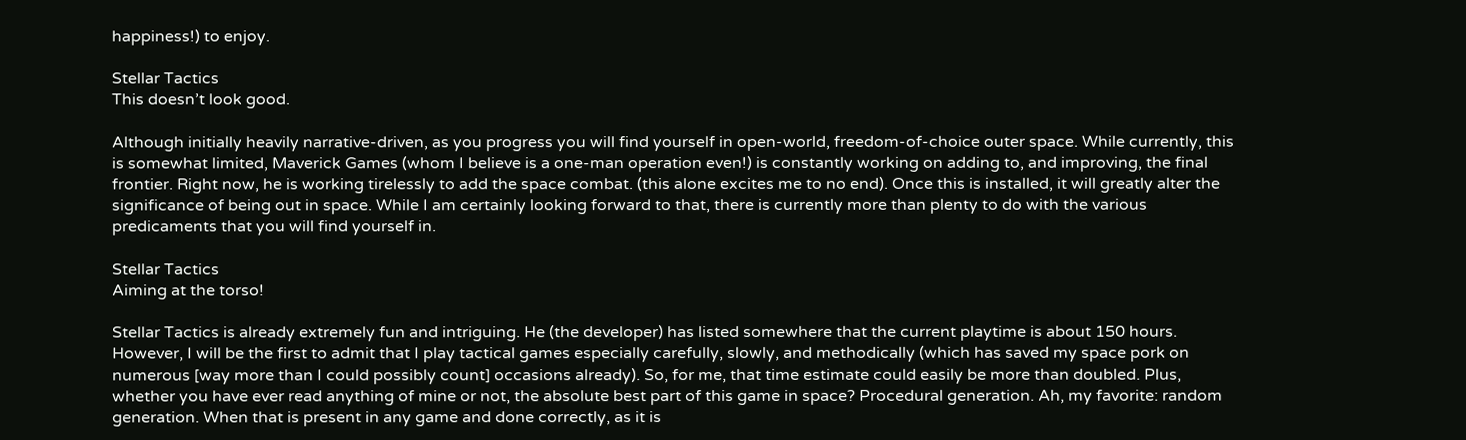happiness!) to enjoy.

Stellar Tactics
This doesn’t look good.

Although initially heavily narrative-driven, as you progress you will find yourself in open-world, freedom-of-choice outer space. While currently, this is somewhat limited, Maverick Games (whom I believe is a one-man operation even!) is constantly working on adding to, and improving, the final frontier. Right now, he is working tirelessly to add the space combat. (this alone excites me to no end). Once this is installed, it will greatly alter the significance of being out in space. While I am certainly looking forward to that, there is currently more than plenty to do with the various predicaments that you will find yourself in.

Stellar Tactics
Aiming at the torso!

Stellar Tactics is already extremely fun and intriguing. He (the developer) has listed somewhere that the current playtime is about 150 hours. However, I will be the first to admit that I play tactical games especially carefully, slowly, and methodically (which has saved my space pork on numerous [way more than I could possibly count] occasions already). So, for me, that time estimate could easily be more than doubled. Plus, whether you have ever read anything of mine or not, the absolute best part of this game in space? Procedural generation. Ah, my favorite: random generation. When that is present in any game and done correctly, as it is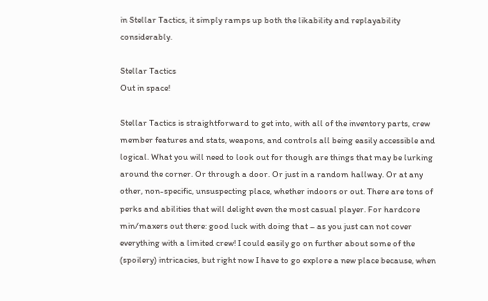in Stellar Tactics, it simply ramps up both the likability and replayability considerably.

Stellar Tactics
Out in space!

Stellar Tactics is straightforward to get into, with all of the inventory parts, crew member features and stats, weapons, and controls all being easily accessible and logical. What you will need to look out for though are things that may be lurking around the corner. Or through a door. Or just in a random hallway. Or at any other, non-specific, unsuspecting place, whether indoors or out. There are tons of perks and abilities that will delight even the most casual player. For hardcore min/maxers out there: good luck with doing that – as you just can not cover everything with a limited crew! I could easily go on further about some of the (spoilery) intricacies, but right now I have to go explore a new place because, when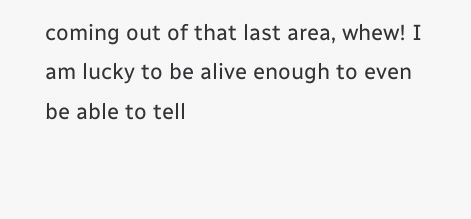coming out of that last area, whew! I am lucky to be alive enough to even be able to tell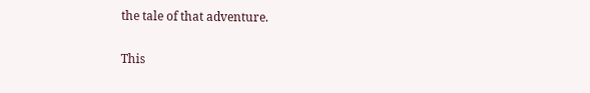the tale of that adventure.

This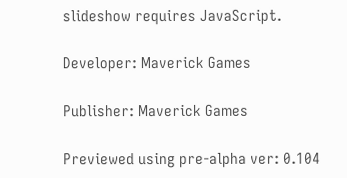slideshow requires JavaScript.

Developer: Maverick Games

Publisher: Maverick Games

Previewed using pre-alpha ver: 0.104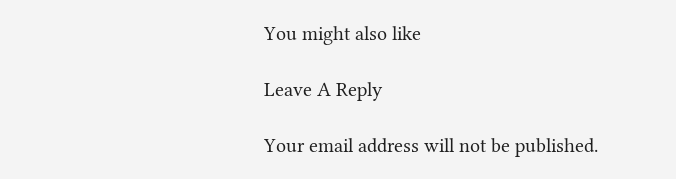You might also like

Leave A Reply

Your email address will not be published.